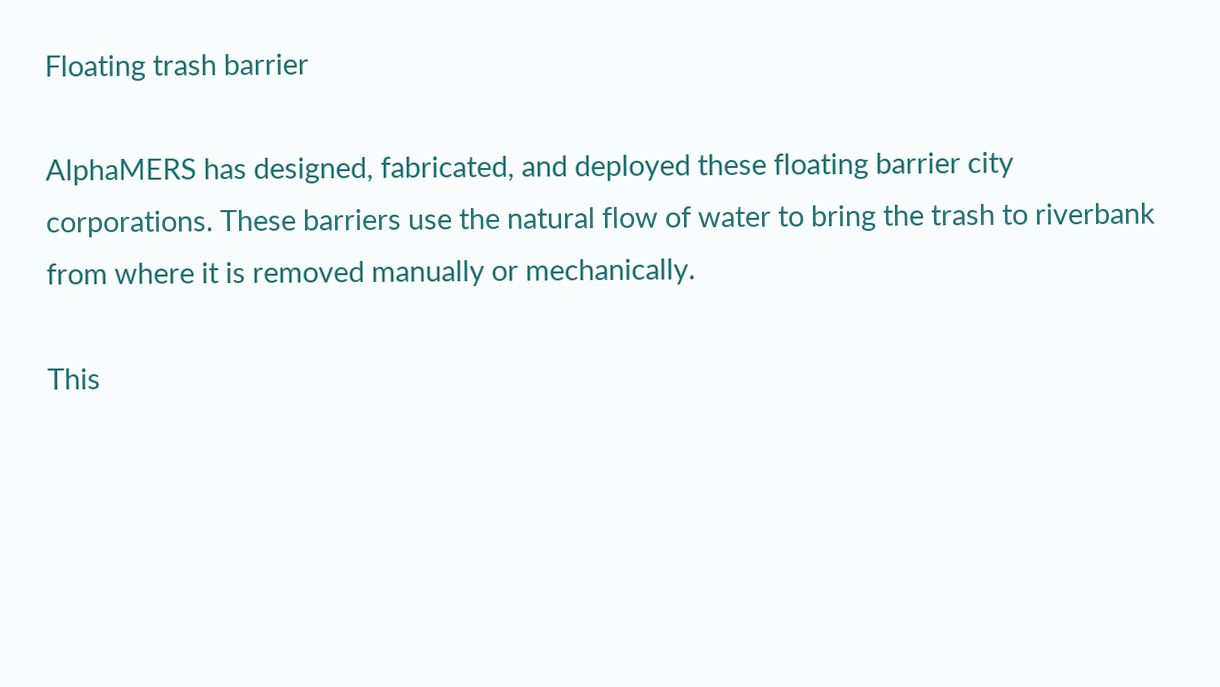Floating trash barrier

AlphaMERS has designed, fabricated, and deployed these floating barrier city corporations. These barriers use the natural flow of water to bring the trash to riverbank from where it is removed manually or mechanically.

This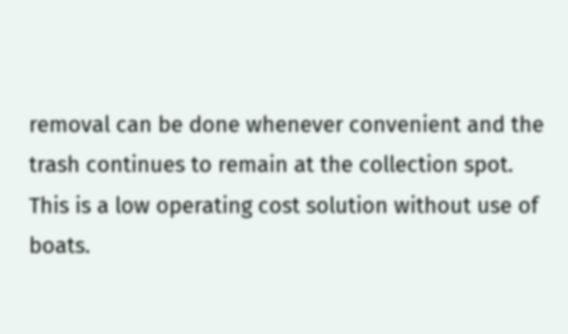removal can be done whenever convenient and the trash continues to remain at the collection spot. This is a low operating cost solution without use of boats.